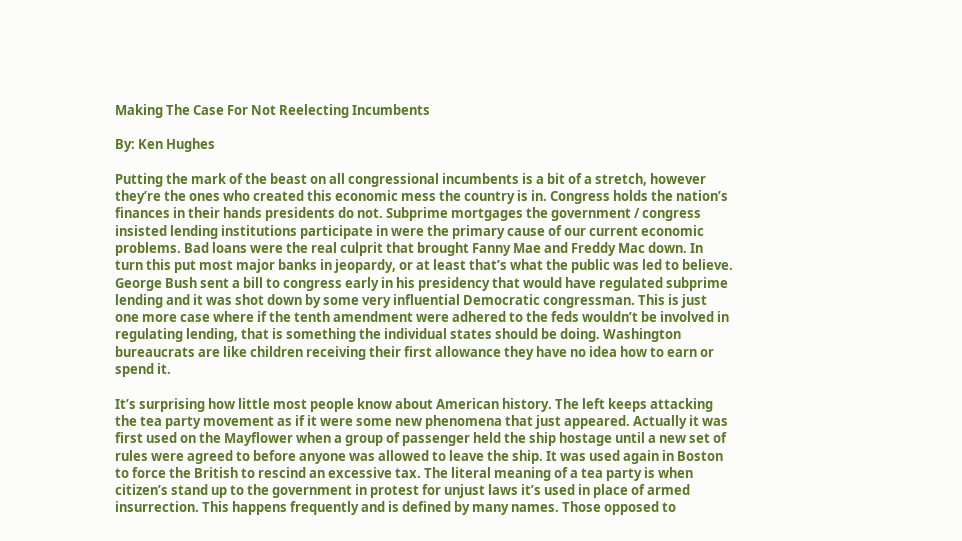Making The Case For Not Reelecting Incumbents

By: Ken Hughes

Putting the mark of the beast on all congressional incumbents is a bit of a stretch, however they’re the ones who created this economic mess the country is in. Congress holds the nation’s finances in their hands presidents do not. Subprime mortgages the government / congress insisted lending institutions participate in were the primary cause of our current economic problems. Bad loans were the real culprit that brought Fanny Mae and Freddy Mac down. In turn this put most major banks in jeopardy, or at least that’s what the public was led to believe. George Bush sent a bill to congress early in his presidency that would have regulated subprime lending and it was shot down by some very influential Democratic congressman. This is just one more case where if the tenth amendment were adhered to the feds wouldn’t be involved in regulating lending, that is something the individual states should be doing. Washington bureaucrats are like children receiving their first allowance they have no idea how to earn or spend it.

It’s surprising how little most people know about American history. The left keeps attacking the tea party movement as if it were some new phenomena that just appeared. Actually it was first used on the Mayflower when a group of passenger held the ship hostage until a new set of rules were agreed to before anyone was allowed to leave the ship. It was used again in Boston to force the British to rescind an excessive tax. The literal meaning of a tea party is when citizen’s stand up to the government in protest for unjust laws it’s used in place of armed insurrection. This happens frequently and is defined by many names. Those opposed to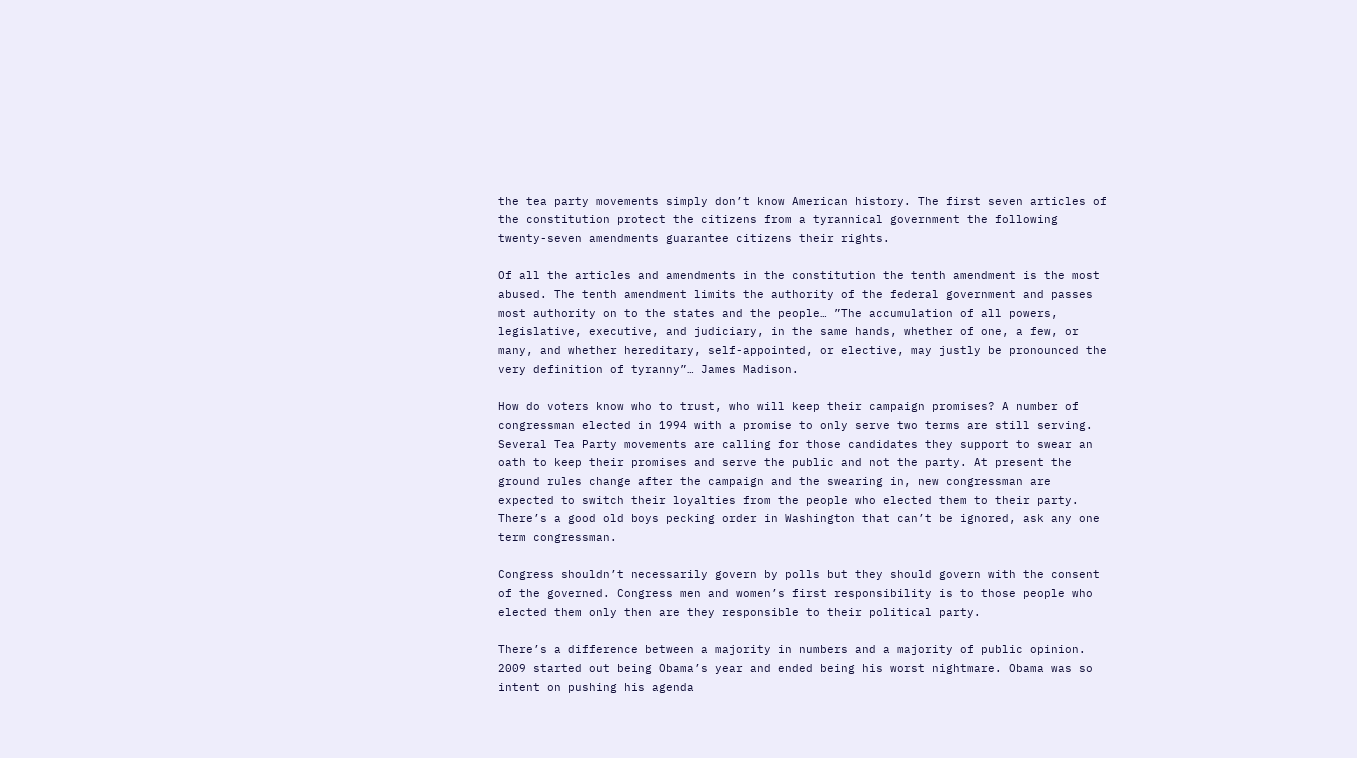the tea party movements simply don’t know American history. The first seven articles of the constitution protect the citizens from a tyrannical government the following twenty-seven amendments guarantee citizens their rights.

Of all the articles and amendments in the constitution the tenth amendment is the most abused. The tenth amendment limits the authority of the federal government and passes most authority on to the states and the people… ”The accumulation of all powers, legislative, executive, and judiciary, in the same hands, whether of one, a few, or many, and whether hereditary, self-appointed, or elective, may justly be pronounced the very definition of tyranny”… James Madison.

How do voters know who to trust, who will keep their campaign promises? A number of congressman elected in 1994 with a promise to only serve two terms are still serving. Several Tea Party movements are calling for those candidates they support to swear an oath to keep their promises and serve the public and not the party. At present the ground rules change after the campaign and the swearing in, new congressman are expected to switch their loyalties from the people who elected them to their party. There’s a good old boys pecking order in Washington that can’t be ignored, ask any one term congressman.

Congress shouldn’t necessarily govern by polls but they should govern with the consent of the governed. Congress men and women’s first responsibility is to those people who elected them only then are they responsible to their political party.

There’s a difference between a majority in numbers and a majority of public opinion. 2009 started out being Obama’s year and ended being his worst nightmare. Obama was so intent on pushing his agenda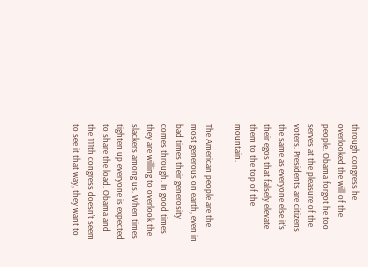through congress he overlooked the will of the people. Obama forgot he too serves at the pleasure of the voters. Presidents are citizens the same as everyone else it’s their egos that falsely elevate them to the top of the mountain.

The American people are the most generous on earth, even in bad times their generosity comes through. In good times they are willing to overlook the slackers among us. When times tighten up everyone is expected to share the load. Obama and the 111th congress doesn’t seem to see it that way, they want to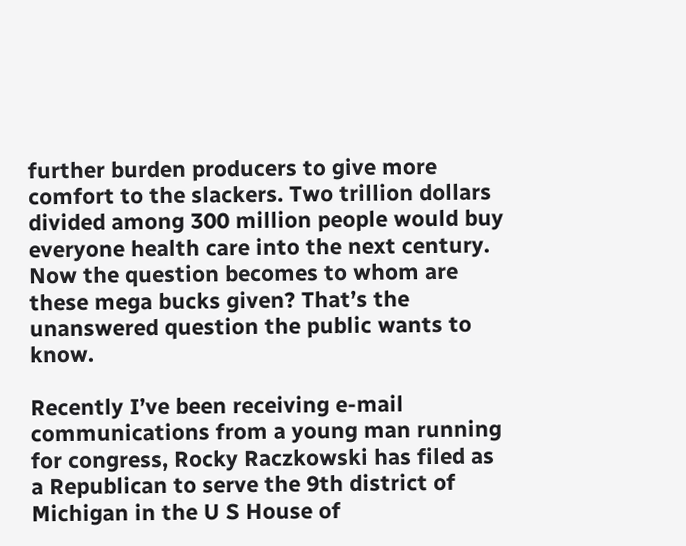further burden producers to give more comfort to the slackers. Two trillion dollars divided among 300 million people would buy everyone health care into the next century. Now the question becomes to whom are these mega bucks given? That’s the unanswered question the public wants to know.

Recently I’ve been receiving e-mail communications from a young man running for congress, Rocky Raczkowski has filed as a Republican to serve the 9th district of Michigan in the U S House of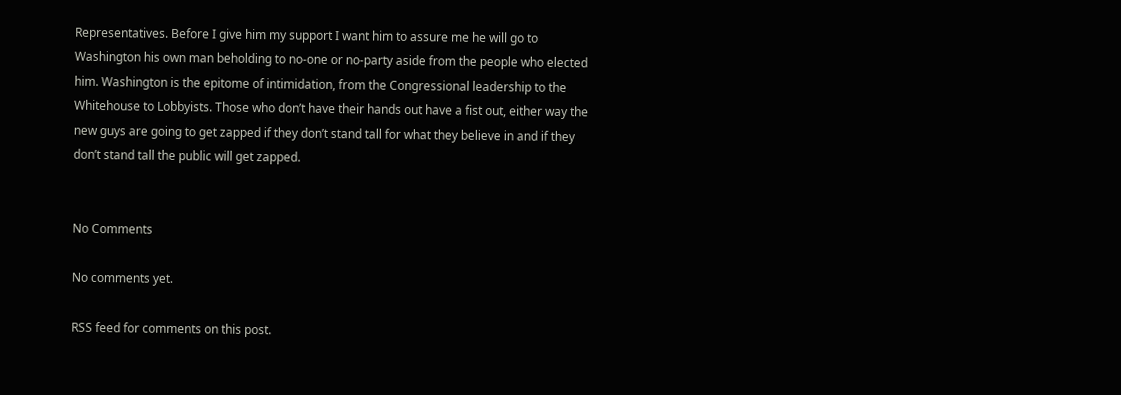Representatives. Before I give him my support I want him to assure me he will go to Washington his own man beholding to no-one or no-party aside from the people who elected him. Washington is the epitome of intimidation, from the Congressional leadership to the Whitehouse to Lobbyists. Those who don’t have their hands out have a fist out, either way the new guys are going to get zapped if they don’t stand tall for what they believe in and if they don’t stand tall the public will get zapped.


No Comments

No comments yet.

RSS feed for comments on this post.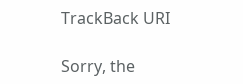TrackBack URI

Sorry, the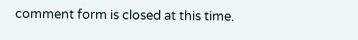comment form is closed at this time.